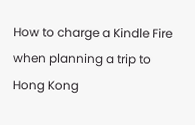How to charge a Kindle Fire when planning a trip to Hong Kong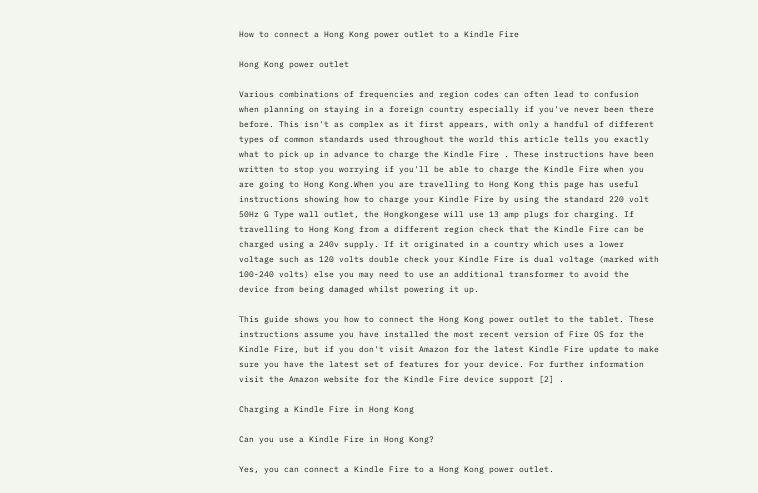How to connect a Hong Kong power outlet to a Kindle Fire

Hong Kong power outlet

Various combinations of frequencies and region codes can often lead to confusion when planning on staying in a foreign country especially if you've never been there before. This isn't as complex as it first appears, with only a handful of different types of common standards used throughout the world this article tells you exactly what to pick up in advance to charge the Kindle Fire . These instructions have been written to stop you worrying if you'll be able to charge the Kindle Fire when you are going to Hong Kong.When you are travelling to Hong Kong this page has useful instructions showing how to charge your Kindle Fire by using the standard 220 volt 50Hz G Type wall outlet, the Hongkongese will use 13 amp plugs for charging. If travelling to Hong Kong from a different region check that the Kindle Fire can be charged using a 240v supply. If it originated in a country which uses a lower voltage such as 120 volts double check your Kindle Fire is dual voltage (marked with 100-240 volts) else you may need to use an additional transformer to avoid the device from being damaged whilst powering it up.

This guide shows you how to connect the Hong Kong power outlet to the tablet. These instructions assume you have installed the most recent version of Fire OS for the Kindle Fire, but if you don't visit Amazon for the latest Kindle Fire update to make sure you have the latest set of features for your device. For further information visit the Amazon website for the Kindle Fire device support [2] .

Charging a Kindle Fire in Hong Kong

Can you use a Kindle Fire in Hong Kong?

Yes, you can connect a Kindle Fire to a Hong Kong power outlet.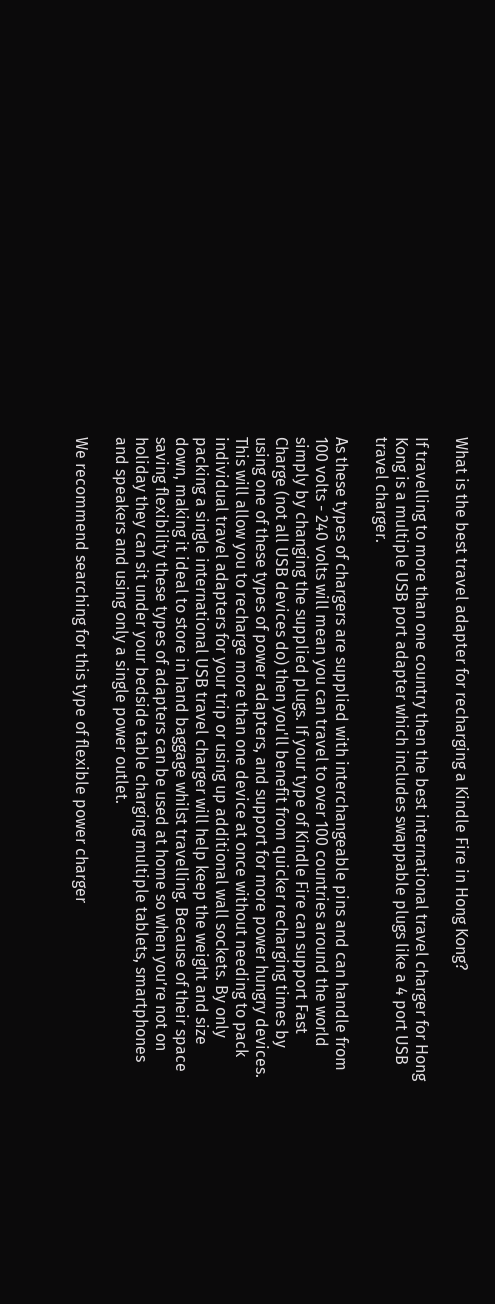What is the best travel adapter for recharging a Kindle Fire in Hong Kong?

If travelling to more than one country then the best international travel charger for Hong Kong is a multiple USB port adapter which includes swappable plugs like a 4 port USB travel charger.

As these types of chargers are supplied with interchangeable pins and can handle from 100 volts - 240 volts will mean you can travel to over 100 countries around the world simply by changing the supplied plugs. If your type of Kindle Fire can support Fast Charge (not all USB devices do) then you'll benefit from quicker recharging times by using one of these types of power adapters, and support for more power hungry devices. This will allow you to recharge more than one device at once without needing to pack individual travel adapters for your trip or using up additional wall sockets. By only packing a single international USB travel charger will help keep the weight and size down, making it ideal to store in hand baggage whilst travelling. Because of their space saving flexibility these types of adapters can be used at home so when you’re not on holiday they can sit under your bedside table charging multiple tablets, smartphones and speakers and using only a single power outlet.

We recommend searching for this type of flexible power charger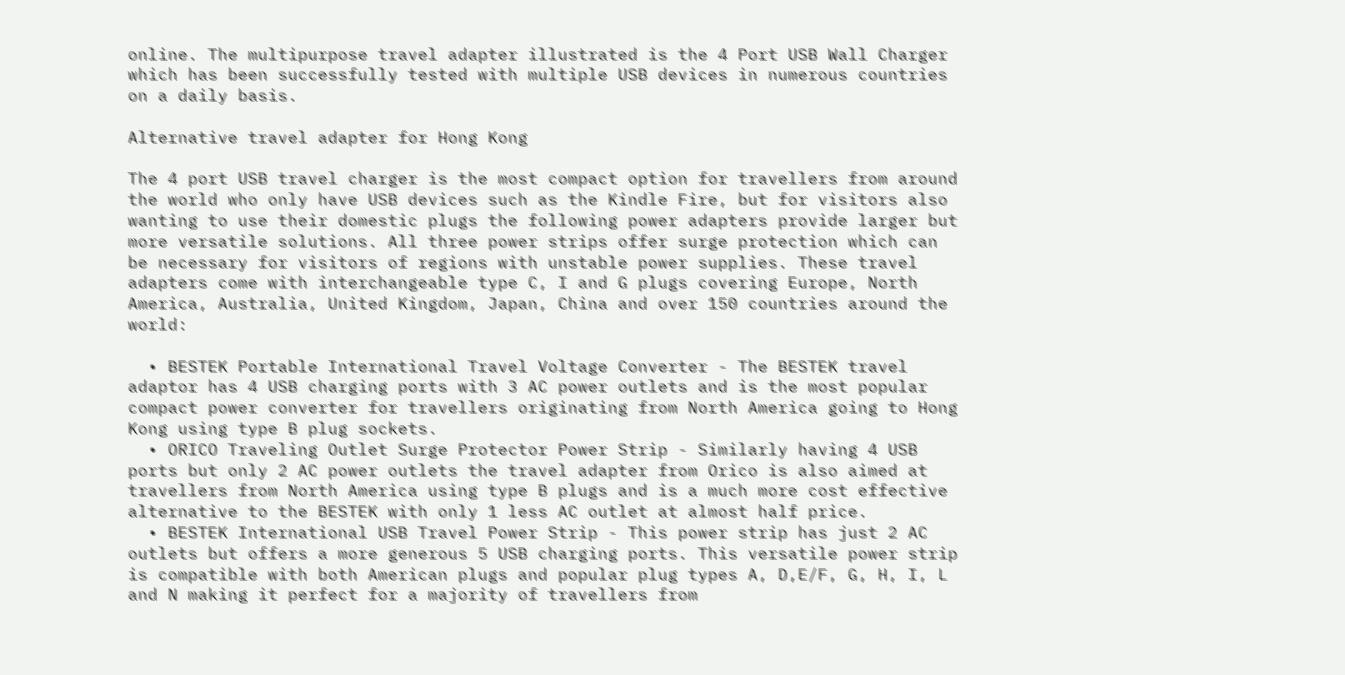online. The multipurpose travel adapter illustrated is the 4 Port USB Wall Charger which has been successfully tested with multiple USB devices in numerous countries on a daily basis.

Alternative travel adapter for Hong Kong

The 4 port USB travel charger is the most compact option for travellers from around the world who only have USB devices such as the Kindle Fire, but for visitors also wanting to use their domestic plugs the following power adapters provide larger but more versatile solutions. All three power strips offer surge protection which can be necessary for visitors of regions with unstable power supplies. These travel adapters come with interchangeable type C, I and G plugs covering Europe, North America, Australia, United Kingdom, Japan, China and over 150 countries around the world:

  • BESTEK Portable International Travel Voltage Converter - The BESTEK travel adaptor has 4 USB charging ports with 3 AC power outlets and is the most popular compact power converter for travellers originating from North America going to Hong Kong using type B plug sockets.
  • ORICO Traveling Outlet Surge Protector Power Strip - Similarly having 4 USB ports but only 2 AC power outlets the travel adapter from Orico is also aimed at travellers from North America using type B plugs and is a much more cost effective alternative to the BESTEK with only 1 less AC outlet at almost half price.
  • BESTEK International USB Travel Power Strip - This power strip has just 2 AC outlets but offers a more generous 5 USB charging ports. This versatile power strip is compatible with both American plugs and popular plug types A, D,E/F, G, H, I, L and N making it perfect for a majority of travellers from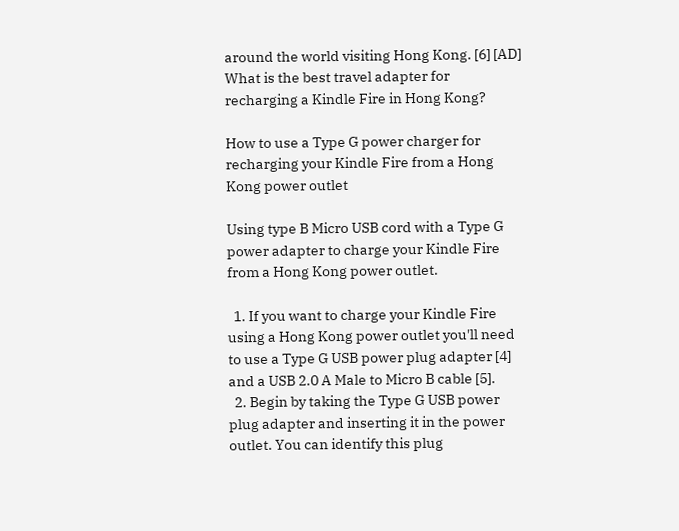around the world visiting Hong Kong. [6] [AD]
What is the best travel adapter for recharging a Kindle Fire in Hong Kong?

How to use a Type G power charger for recharging your Kindle Fire from a Hong Kong power outlet

Using type B Micro USB cord with a Type G power adapter to charge your Kindle Fire from a Hong Kong power outlet.

  1. If you want to charge your Kindle Fire using a Hong Kong power outlet you'll need to use a Type G USB power plug adapter [4] and a USB 2.0 A Male to Micro B cable [5].
  2. Begin by taking the Type G USB power plug adapter and inserting it in the power outlet. You can identify this plug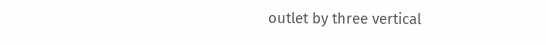outlet by three vertical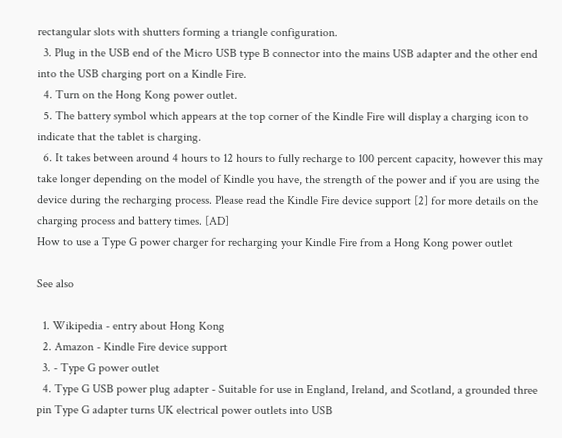rectangular slots with shutters forming a triangle configuration.
  3. Plug in the USB end of the Micro USB type B connector into the mains USB adapter and the other end into the USB charging port on a Kindle Fire.
  4. Turn on the Hong Kong power outlet.
  5. The battery symbol which appears at the top corner of the Kindle Fire will display a charging icon to indicate that the tablet is charging.
  6. It takes between around 4 hours to 12 hours to fully recharge to 100 percent capacity, however this may take longer depending on the model of Kindle you have, the strength of the power and if you are using the device during the recharging process. Please read the Kindle Fire device support [2] for more details on the charging process and battery times. [AD]
How to use a Type G power charger for recharging your Kindle Fire from a Hong Kong power outlet

See also

  1. Wikipedia - entry about Hong Kong
  2. Amazon - Kindle Fire device support
  3. - Type G power outlet
  4. Type G USB power plug adapter - Suitable for use in England, Ireland, and Scotland, a grounded three pin Type G adapter turns UK electrical power outlets into USB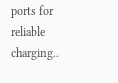ports for reliable charging..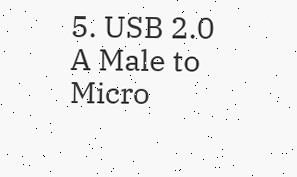5. USB 2.0 A Male to Micro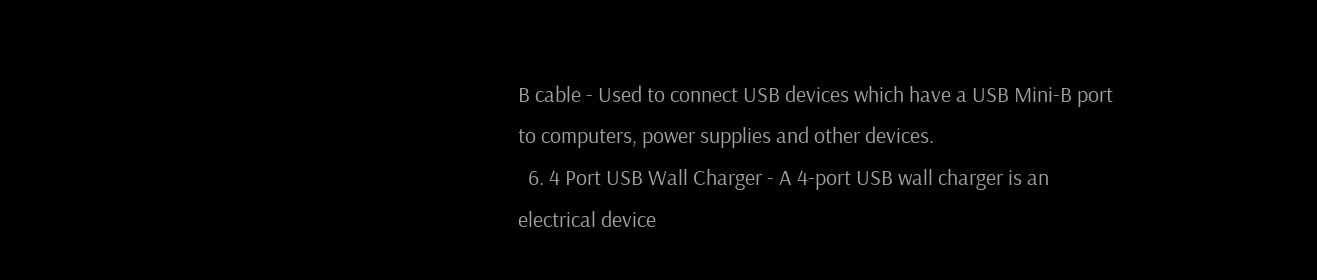B cable - Used to connect USB devices which have a USB Mini-B port to computers, power supplies and other devices.
  6. 4 Port USB Wall Charger - A 4-port USB wall charger is an electrical device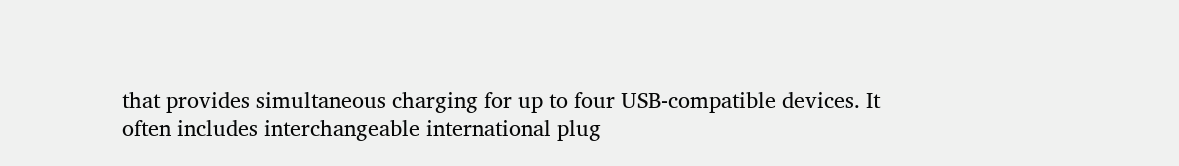that provides simultaneous charging for up to four USB-compatible devices. It often includes interchangeable international plug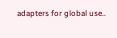adapters for global use..